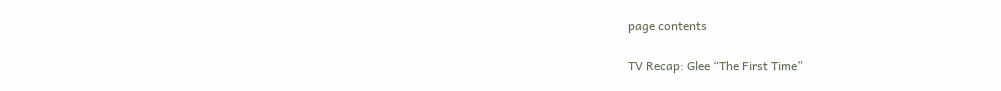page contents

TV Recap: Glee “The First Time”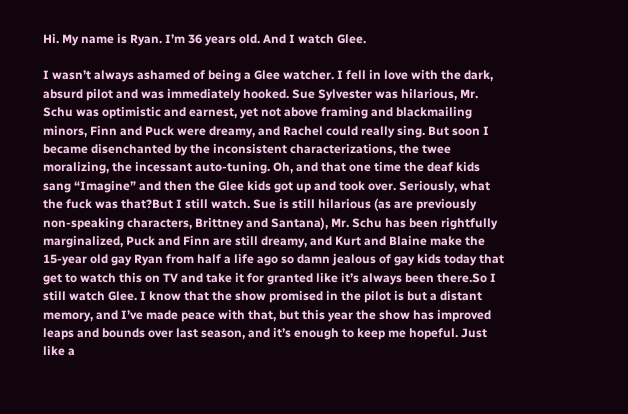Hi. My name is Ryan. I’m 36 years old. And I watch Glee.

I wasn’t always ashamed of being a Glee watcher. I fell in love with the dark, absurd pilot and was immediately hooked. Sue Sylvester was hilarious, Mr. Schu was optimistic and earnest, yet not above framing and blackmailing minors, Finn and Puck were dreamy, and Rachel could really sing. But soon I became disenchanted by the inconsistent characterizations, the twee moralizing, the incessant auto-tuning. Oh, and that one time the deaf kids sang “Imagine” and then the Glee kids got up and took over. Seriously, what the fuck was that?But I still watch. Sue is still hilarious (as are previously non-speaking characters, Brittney and Santana), Mr. Schu has been rightfully marginalized, Puck and Finn are still dreamy, and Kurt and Blaine make the 15-year old gay Ryan from half a life ago so damn jealous of gay kids today that get to watch this on TV and take it for granted like it’s always been there.So I still watch Glee. I know that the show promised in the pilot is but a distant memory, and I’ve made peace with that, but this year the show has improved leaps and bounds over last season, and it’s enough to keep me hopeful. Just like a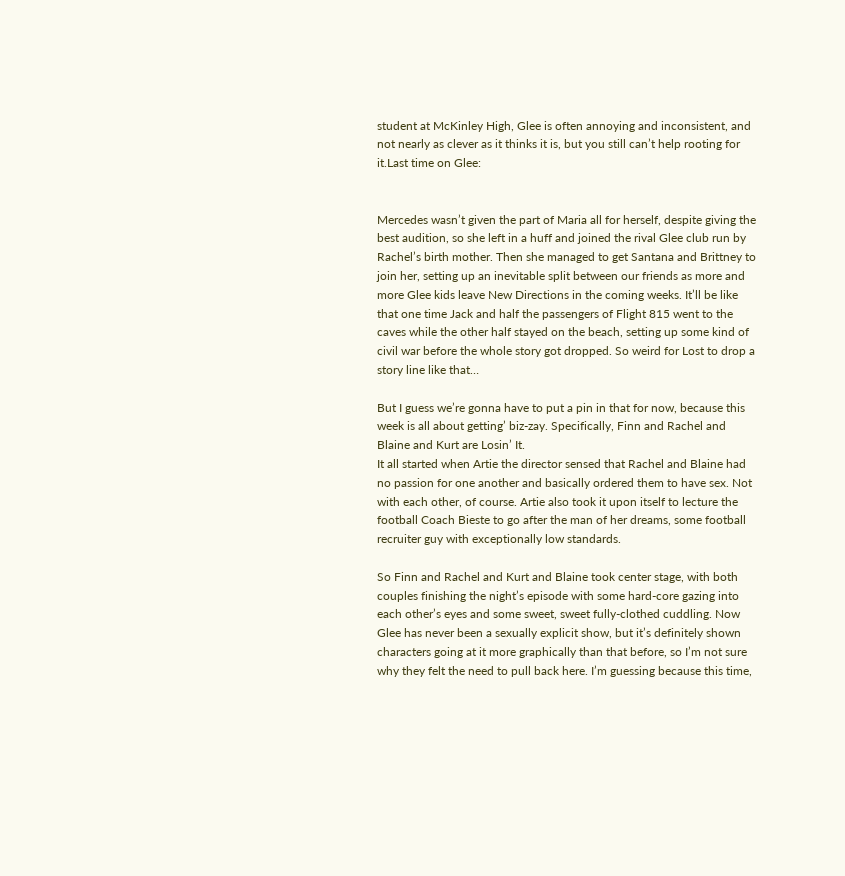student at McKinley High, Glee is often annoying and inconsistent, and not nearly as clever as it thinks it is, but you still can’t help rooting for it.Last time on Glee:


Mercedes wasn’t given the part of Maria all for herself, despite giving the best audition, so she left in a huff and joined the rival Glee club run by Rachel’s birth mother. Then she managed to get Santana and Brittney to join her, setting up an inevitable split between our friends as more and more Glee kids leave New Directions in the coming weeks. It’ll be like that one time Jack and half the passengers of Flight 815 went to the caves while the other half stayed on the beach, setting up some kind of civil war before the whole story got dropped. So weird for Lost to drop a story line like that…

But I guess we’re gonna have to put a pin in that for now, because this week is all about getting’ biz-zay. Specifically, Finn and Rachel and Blaine and Kurt are Losin’ It.
It all started when Artie the director sensed that Rachel and Blaine had no passion for one another and basically ordered them to have sex. Not with each other, of course. Artie also took it upon itself to lecture the football Coach Bieste to go after the man of her dreams, some football recruiter guy with exceptionally low standards.

So Finn and Rachel and Kurt and Blaine took center stage, with both couples finishing the night’s episode with some hard-core gazing into each other’s eyes and some sweet, sweet fully-clothed cuddling. Now Glee has never been a sexually explicit show, but it’s definitely shown characters going at it more graphically than that before, so I’m not sure why they felt the need to pull back here. I’m guessing because this time,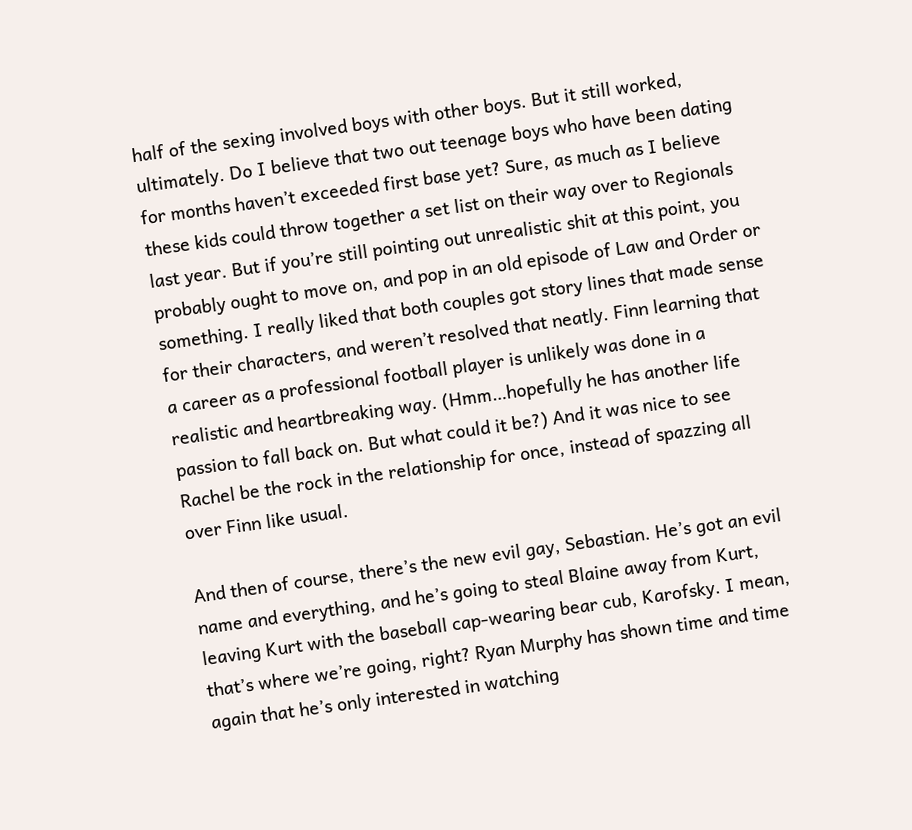half of the sexing involved boys with other boys. But it still worked, ultimately. Do I believe that two out teenage boys who have been dating for months haven’t exceeded first base yet? Sure, as much as I believe these kids could throw together a set list on their way over to Regionals last year. But if you’re still pointing out unrealistic shit at this point, you probably ought to move on, and pop in an old episode of Law and Order or something. I really liked that both couples got story lines that made sense for their characters, and weren’t resolved that neatly. Finn learning that a career as a professional football player is unlikely was done in a realistic and heartbreaking way. (Hmm…hopefully he has another life passion to fall back on. But what could it be?) And it was nice to see Rachel be the rock in the relationship for once, instead of spazzing all over Finn like usual.

And then of course, there’s the new evil gay, Sebastian. He’s got an evil name and everything, and he’s going to steal Blaine away from Kurt, leaving Kurt with the baseball cap-wearing bear cub, Karofsky. I mean, that’s where we’re going, right? Ryan Murphy has shown time and time again that he’s only interested in watching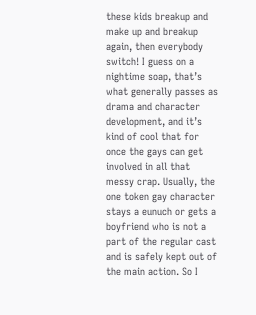these kids breakup and make up and breakup again, then everybody switch! I guess on a nightime soap, that’s what generally passes as drama and character development, and it’s kind of cool that for once the gays can get involved in all that messy crap. Usually, the one token gay character stays a eunuch or gets a boyfriend who is not a part of the regular cast and is safely kept out of the main action. So I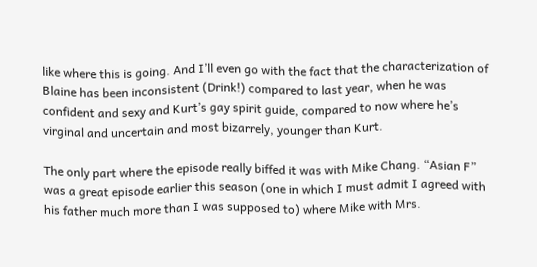like where this is going. And I’ll even go with the fact that the characterization of Blaine has been inconsistent (Drink!) compared to last year, when he was confident and sexy and Kurt’s gay spirit guide, compared to now where he’s virginal and uncertain and most bizarrely, younger than Kurt.

The only part where the episode really biffed it was with Mike Chang. “Asian F” was a great episode earlier this season (one in which I must admit I agreed with his father much more than I was supposed to) where Mike with Mrs.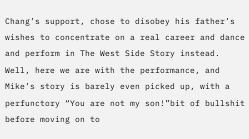Chang’s support, chose to disobey his father’s wishes to concentrate on a real career and dance and perform in The West Side Story instead. Well, here we are with the performance, and Mike’s story is barely even picked up, with a perfunctory “You are not my son!”bit of bullshit before moving on to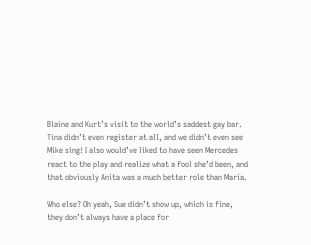Blaine and Kurt’s visit to the world’s saddest gay bar. Tina didn’t even register at all, and we didn’t even see Mike sing! I also would’ve liked to have seen Mercedes react to the play and realize what a fool she’d been, and that obviously Anita was a much better role than Maria.

Who else? Oh yeah, Sue didn’t show up, which is fine, they don’t always have a place for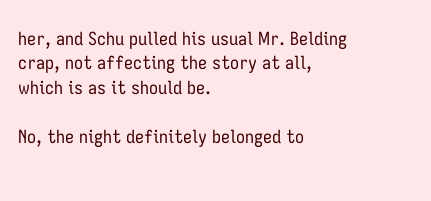her, and Schu pulled his usual Mr. Belding crap, not affecting the story at all, which is as it should be.

No, the night definitely belonged to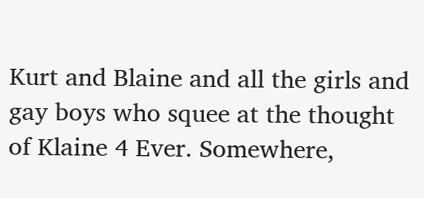Kurt and Blaine and all the girls and gay boys who squee at the thought of Klaine 4 Ever. Somewhere,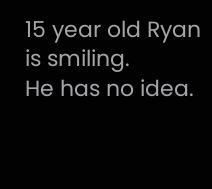15 year old Ryan is smiling.
He has no idea.